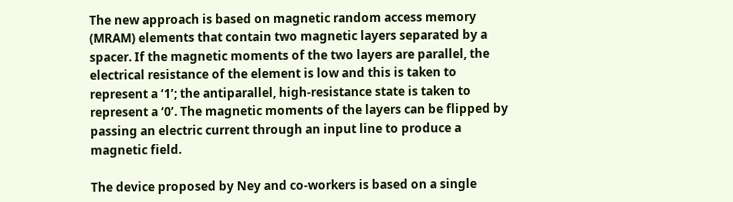The new approach is based on magnetic random access memory (MRAM) elements that contain two magnetic layers separated by a spacer. If the magnetic moments of the two layers are parallel, the electrical resistance of the element is low and this is taken to represent a ‘1’; the antiparallel, high-resistance state is taken to represent a ‘0’. The magnetic moments of the layers can be flipped by passing an electric current through an input line to produce a magnetic field.

The device proposed by Ney and co-workers is based on a single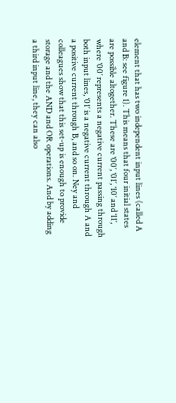element that has two independent input lines (called A and B: see figure 1). This means that four initial states are possible altogether. These are ‘00’, ‘01’, ‘10’ and ‘11’, where ‘00’ represents a negative current passing through both input lines, ‘01’ is a negative current through A and a positive current through B, and so on. Ney and colleagues show that this set-up is enough to provide storage and the AND and OR operations. And by adding a third input line, they can also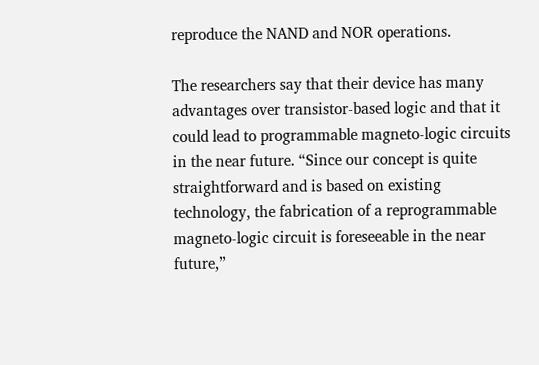reproduce the NAND and NOR operations.

The researchers say that their device has many advantages over transistor-based logic and that it could lead to programmable magneto-logic circuits in the near future. “Since our concept is quite straightforward and is based on existing technology, the fabrication of a reprogrammable magneto-logic circuit is foreseeable in the near future,”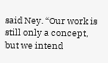said Ney. “Our work is still only a concept, but we intend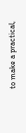to make a practical,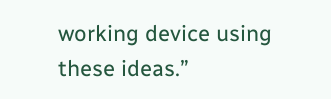working device using these ideas.”